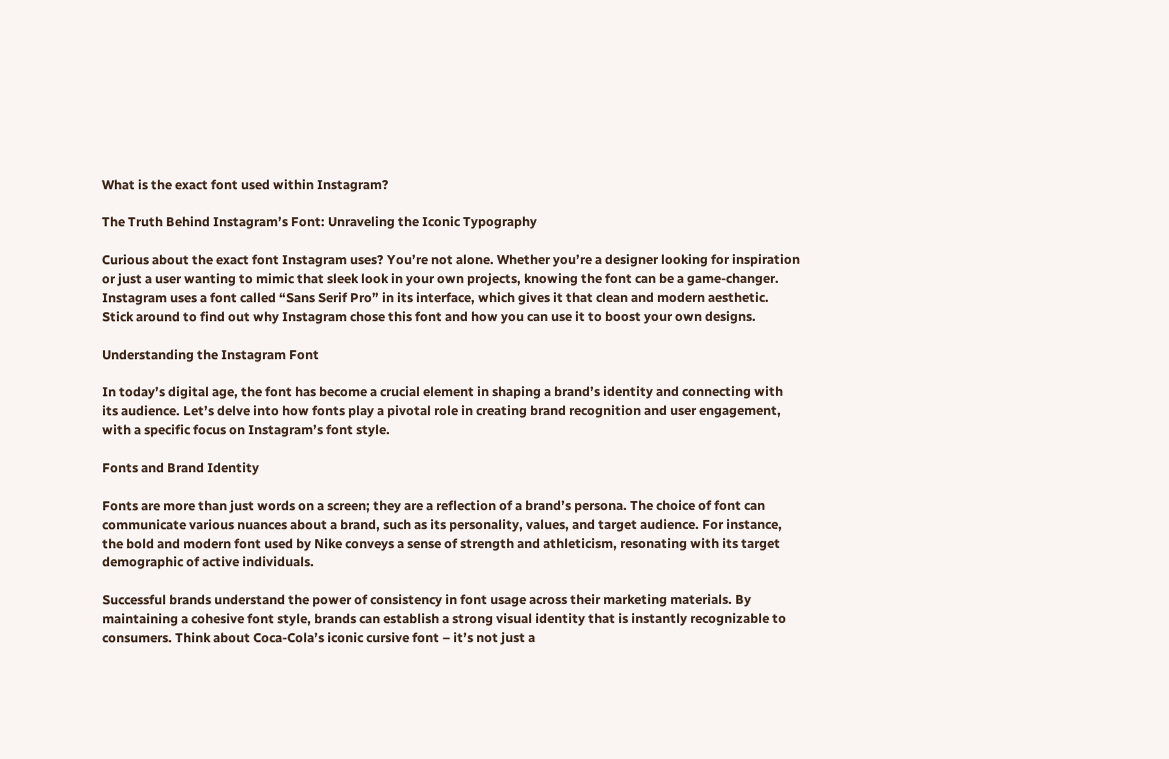What is the exact font used within Instagram?

The Truth Behind Instagram’s Font: Unraveling the Iconic Typography

Curious about the exact font Instagram uses? You’re not alone. Whether you’re a designer looking for inspiration or just a user wanting to mimic that sleek look in your own projects, knowing the font can be a game-changer. Instagram uses a font called “Sans Serif Pro” in its interface, which gives it that clean and modern aesthetic. Stick around to find out why Instagram chose this font and how you can use it to boost your own designs.

Understanding the Instagram Font

In today’s digital age, the font has become a crucial element in shaping a brand’s identity and connecting with its audience. Let’s delve into how fonts play a pivotal role in creating brand recognition and user engagement, with a specific focus on Instagram’s font style.

Fonts and Brand Identity

Fonts are more than just words on a screen; they are a reflection of a brand’s persona. The choice of font can communicate various nuances about a brand, such as its personality, values, and target audience. For instance, the bold and modern font used by Nike conveys a sense of strength and athleticism, resonating with its target demographic of active individuals.

Successful brands understand the power of consistency in font usage across their marketing materials. By maintaining a cohesive font style, brands can establish a strong visual identity that is instantly recognizable to consumers. Think about Coca-Cola’s iconic cursive font – it’s not just a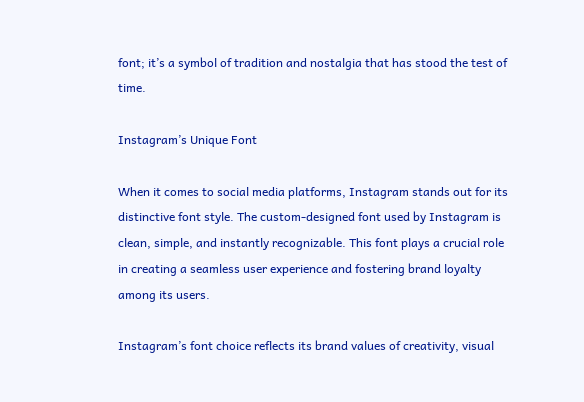font; it’s a symbol of tradition and nostalgia that has stood the test of time.

Instagram’s Unique Font

When it comes to social media platforms, Instagram stands out for its distinctive font style. The custom-designed font used by Instagram is clean, simple, and instantly recognizable. This font plays a crucial role in creating a seamless user experience and fostering brand loyalty among its users.

Instagram’s font choice reflects its brand values of creativity, visual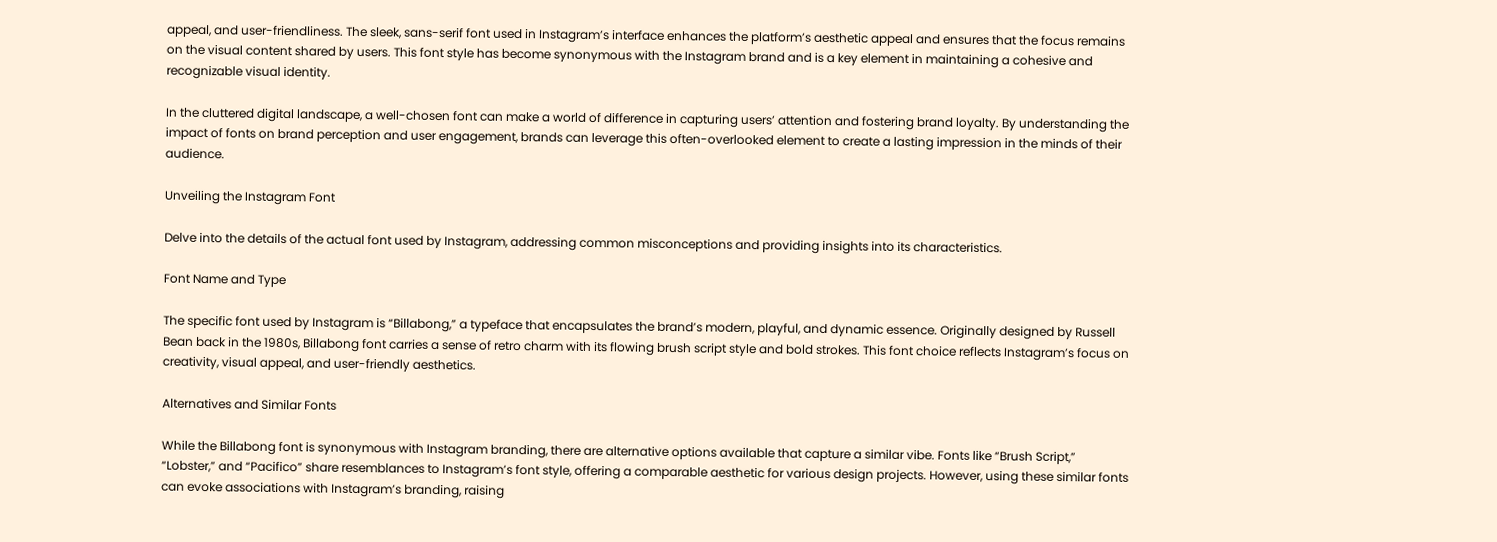appeal, and user-friendliness. The sleek, sans-serif font used in Instagram’s interface enhances the platform’s aesthetic appeal and ensures that the focus remains on the visual content shared by users. This font style has become synonymous with the Instagram brand and is a key element in maintaining a cohesive and recognizable visual identity.

In the cluttered digital landscape, a well-chosen font can make a world of difference in capturing users’ attention and fostering brand loyalty. By understanding the impact of fonts on brand perception and user engagement, brands can leverage this often-overlooked element to create a lasting impression in the minds of their audience.

Unveiling the Instagram Font

Delve into the details of the actual font used by Instagram, addressing common misconceptions and providing insights into its characteristics.

Font Name and Type

The specific font used by Instagram is “Billabong,” a typeface that encapsulates the brand’s modern, playful, and dynamic essence. Originally designed by Russell Bean back in the 1980s, Billabong font carries a sense of retro charm with its flowing brush script style and bold strokes. This font choice reflects Instagram’s focus on creativity, visual appeal, and user-friendly aesthetics.

Alternatives and Similar Fonts

While the Billabong font is synonymous with Instagram branding, there are alternative options available that capture a similar vibe. Fonts like “Brush Script,” “Lobster,” and “Pacifico” share resemblances to Instagram’s font style, offering a comparable aesthetic for various design projects. However, using these similar fonts can evoke associations with Instagram’s branding, raising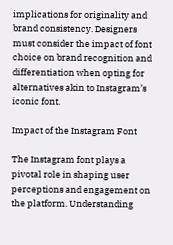implications for originality and brand consistency. Designers must consider the impact of font choice on brand recognition and differentiation when opting for alternatives akin to Instagram’s iconic font.

Impact of the Instagram Font

The Instagram font plays a pivotal role in shaping user perceptions and engagement on the platform. Understanding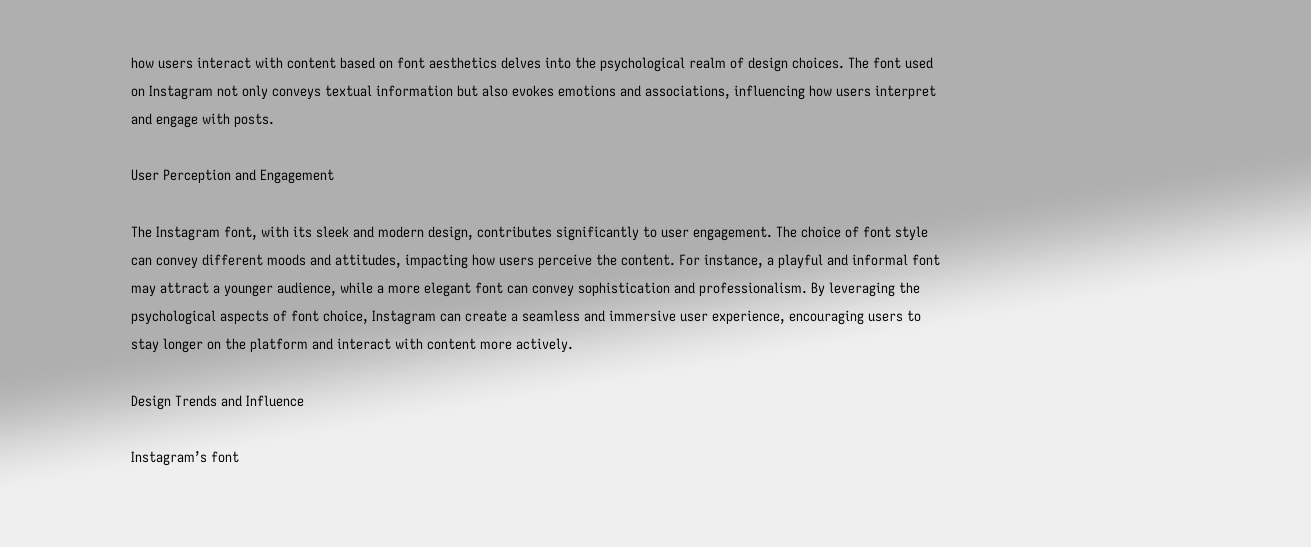how users interact with content based on font aesthetics delves into the psychological realm of design choices. The font used on Instagram not only conveys textual information but also evokes emotions and associations, influencing how users interpret and engage with posts.

User Perception and Engagement

The Instagram font, with its sleek and modern design, contributes significantly to user engagement. The choice of font style can convey different moods and attitudes, impacting how users perceive the content. For instance, a playful and informal font may attract a younger audience, while a more elegant font can convey sophistication and professionalism. By leveraging the psychological aspects of font choice, Instagram can create a seamless and immersive user experience, encouraging users to stay longer on the platform and interact with content more actively.

Design Trends and Influence

Instagram’s font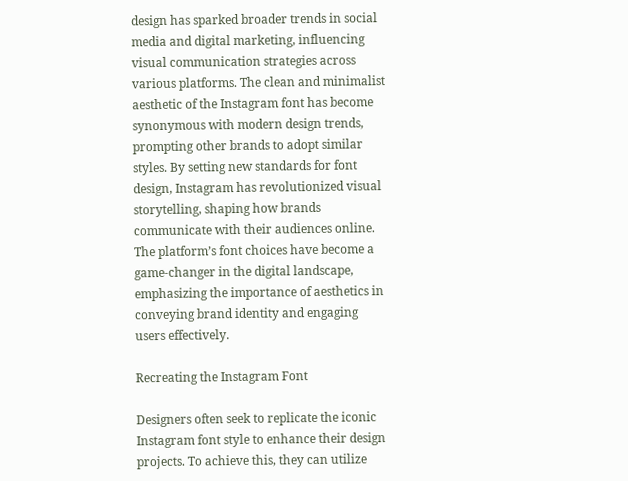design has sparked broader trends in social media and digital marketing, influencing visual communication strategies across various platforms. The clean and minimalist aesthetic of the Instagram font has become synonymous with modern design trends, prompting other brands to adopt similar styles. By setting new standards for font design, Instagram has revolutionized visual storytelling, shaping how brands communicate with their audiences online. The platform’s font choices have become a game-changer in the digital landscape, emphasizing the importance of aesthetics in conveying brand identity and engaging users effectively.

Recreating the Instagram Font

Designers often seek to replicate the iconic Instagram font style to enhance their design projects. To achieve this, they can utilize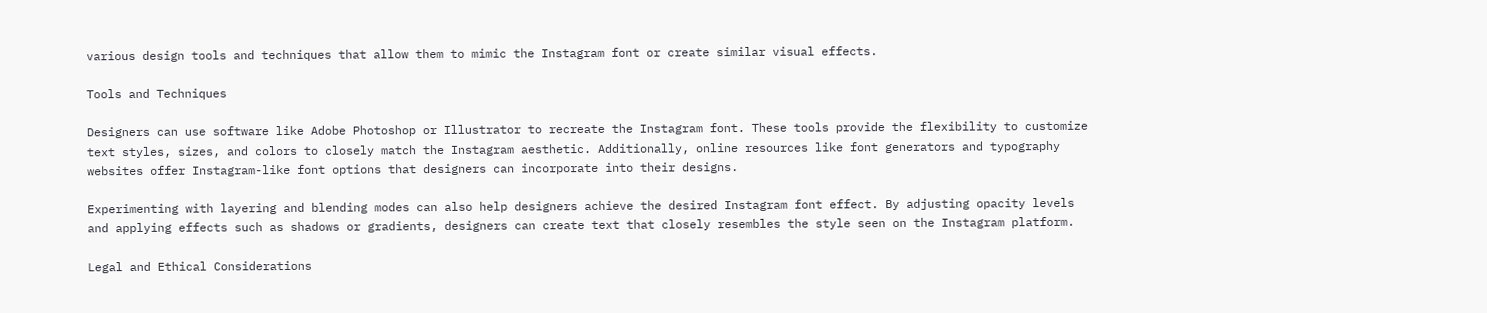various design tools and techniques that allow them to mimic the Instagram font or create similar visual effects.

Tools and Techniques

Designers can use software like Adobe Photoshop or Illustrator to recreate the Instagram font. These tools provide the flexibility to customize text styles, sizes, and colors to closely match the Instagram aesthetic. Additionally, online resources like font generators and typography websites offer Instagram-like font options that designers can incorporate into their designs.

Experimenting with layering and blending modes can also help designers achieve the desired Instagram font effect. By adjusting opacity levels and applying effects such as shadows or gradients, designers can create text that closely resembles the style seen on the Instagram platform.

Legal and Ethical Considerations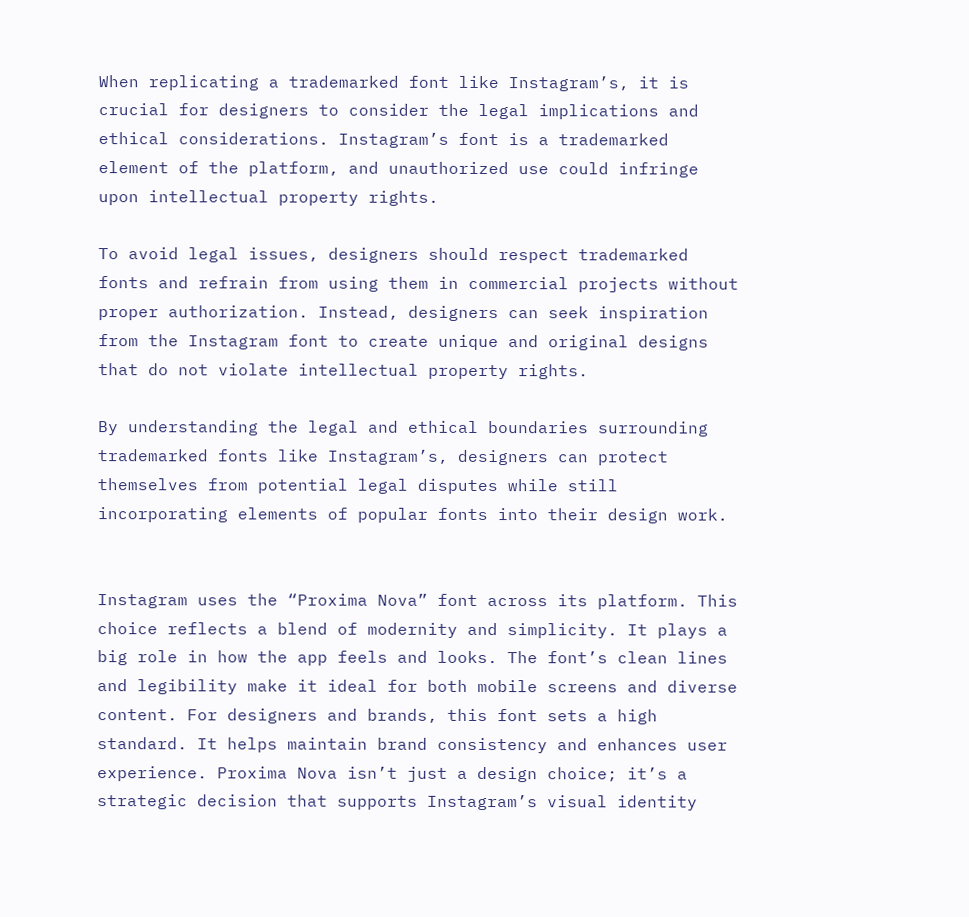When replicating a trademarked font like Instagram’s, it is crucial for designers to consider the legal implications and ethical considerations. Instagram’s font is a trademarked element of the platform, and unauthorized use could infringe upon intellectual property rights.

To avoid legal issues, designers should respect trademarked fonts and refrain from using them in commercial projects without proper authorization. Instead, designers can seek inspiration from the Instagram font to create unique and original designs that do not violate intellectual property rights.

By understanding the legal and ethical boundaries surrounding trademarked fonts like Instagram’s, designers can protect themselves from potential legal disputes while still incorporating elements of popular fonts into their design work.


Instagram uses the “Proxima Nova” font across its platform. This choice reflects a blend of modernity and simplicity. It plays a big role in how the app feels and looks. The font’s clean lines and legibility make it ideal for both mobile screens and diverse content. For designers and brands, this font sets a high standard. It helps maintain brand consistency and enhances user experience. Proxima Nova isn’t just a design choice; it’s a strategic decision that supports Instagram’s visual identity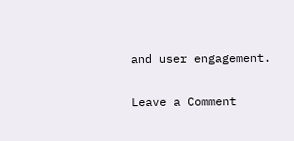and user engagement.

Leave a Comment